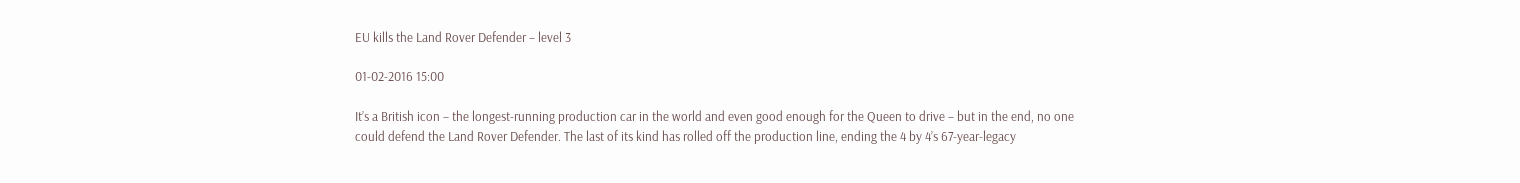EU kills the Land Rover Defender – level 3

01-02-2016 15:00

It’s a British icon – the longest-running production car in the world and even good enough for the Queen to drive – but in the end, no one could defend the Land Rover Defender. The last of its kind has rolled off the production line, ending the 4 by 4’s 67-year-legacy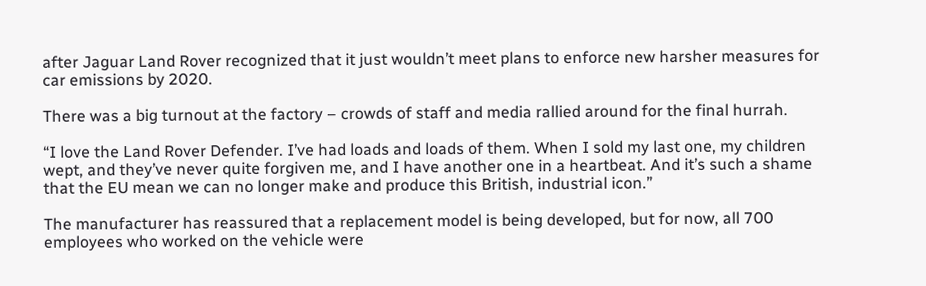after Jaguar Land Rover recognized that it just wouldn’t meet plans to enforce new harsher measures for car emissions by 2020.

There was a big turnout at the factory – crowds of staff and media rallied around for the final hurrah.

“I love the Land Rover Defender. I’ve had loads and loads of them. When I sold my last one, my children wept, and they’ve never quite forgiven me, and I have another one in a heartbeat. And it’s such a shame that the EU mean we can no longer make and produce this British, industrial icon.”

The manufacturer has reassured that a replacement model is being developed, but for now, all 700 employees who worked on the vehicle were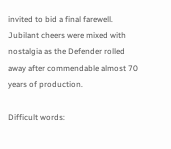invited to bid a final farewell. Jubilant cheers were mixed with nostalgia as the Defender rolled away after commendable almost 70 years of production.

Difficult words: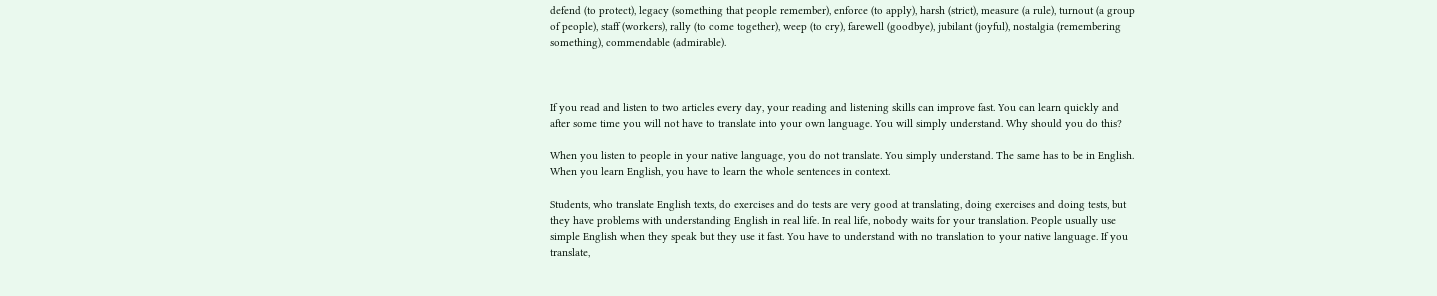defend (to protect), legacy (something that people remember), enforce (to apply), harsh (strict), measure (a rule), turnout (a group of people), staff (workers), rally (to come together), weep (to cry), farewell (goodbye), jubilant (joyful), nostalgia (remembering something), commendable (admirable).



If you read and listen to two articles every day, your reading and listening skills can improve fast. You can learn quickly and after some time you will not have to translate into your own language. You will simply understand. Why should you do this?

When you listen to people in your native language, you do not translate. You simply understand. The same has to be in English. When you learn English, you have to learn the whole sentences in context.

Students, who translate English texts, do exercises and do tests are very good at translating, doing exercises and doing tests, but they have problems with understanding English in real life. In real life, nobody waits for your translation. People usually use simple English when they speak but they use it fast. You have to understand with no translation to your native language. If you translate,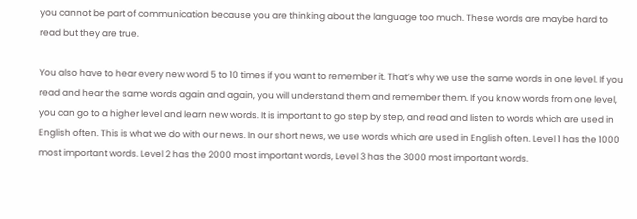you cannot be part of communication because you are thinking about the language too much. These words are maybe hard to read but they are true.

You also have to hear every new word 5 to 10 times if you want to remember it. That’s why we use the same words in one level. If you read and hear the same words again and again, you will understand them and remember them. If you know words from one level, you can go to a higher level and learn new words. It is important to go step by step, and read and listen to words which are used in English often. This is what we do with our news. In our short news, we use words which are used in English often. Level 1 has the 1000 most important words. Level 2 has the 2000 most important words, Level 3 has the 3000 most important words.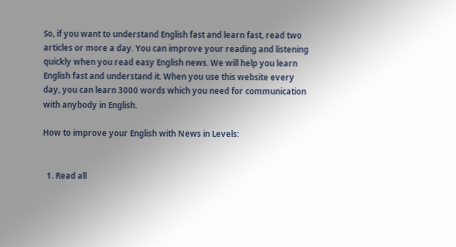So, if you want to understand English fast and learn fast, read two articles or more a day. You can improve your reading and listening quickly when you read easy English news. We will help you learn English fast and understand it. When you use this website every day, you can learn 3000 words which you need for communication with anybody in English.

How to improve your English with News in Levels:


  1. Read all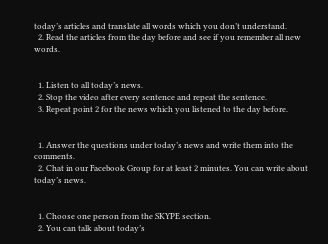today’s articles and translate all words which you don’t understand.
  2. Read the articles from the day before and see if you remember all new words.


  1. Listen to all today’s news.
  2. Stop the video after every sentence and repeat the sentence.
  3. Repeat point 2 for the news which you listened to the day before.


  1. Answer the questions under today’s news and write them into the comments.
  2. Chat in our Facebook Group for at least 2 minutes. You can write about today’s news.


  1. Choose one person from the SKYPE section.
  2. You can talk about today’s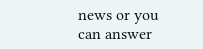news or you can answer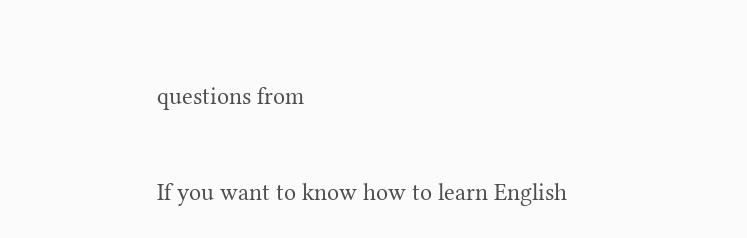questions from

If you want to know how to learn English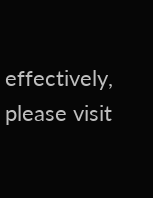effectively, please visit